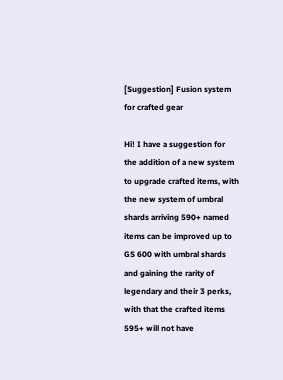[Suggestion] Fusion system for crafted gear

Hi! I have a suggestion for the addition of a new system to upgrade crafted items, with the new system of umbral shards arriving 590+ named items can be improved up to GS 600 with umbral shards and gaining the rarity of legendary and their 3 perks, with that the crafted items 595+ will not have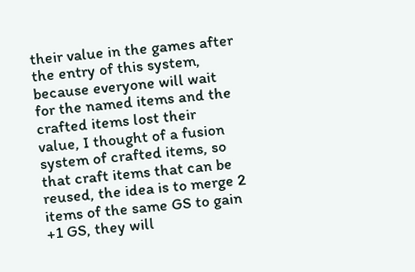their value in the games after the entry of this system, because everyone will wait for the named items and the crafted items lost their value, I thought of a fusion system of crafted items, so that craft items that can be reused, the idea is to merge 2 items of the same GS to gain +1 GS, they will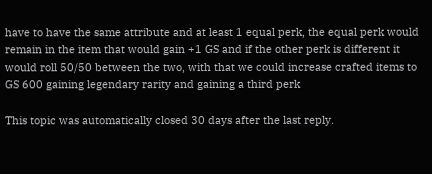have to have the same attribute and at least 1 equal perk, the equal perk would remain in the item that would gain +1 GS and if the other perk is different it would roll 50/50 between the two, with that we could increase crafted items to GS 600 gaining legendary rarity and gaining a third perk

This topic was automatically closed 30 days after the last reply.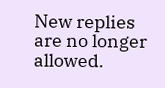New replies are no longer allowed.